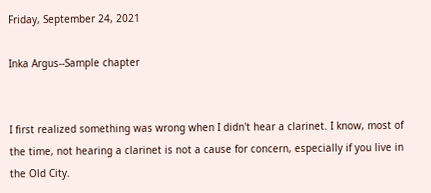Friday, September 24, 2021

Inka Argus--Sample chapter


I first realized something was wrong when I didn't hear a clarinet. I know, most of the time, not hearing a clarinet is not a cause for concern, especially if you live in the Old City.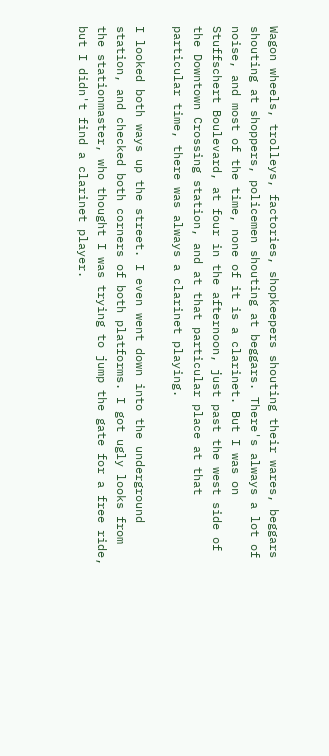Wagon wheels, trolleys, factories, shopkeepers shouting their wares, beggars shouting at shoppers, policemen shouting at beggars. There's always a lot of noise, and most of the time, none of it is a clarinet. But I was on Stuffschert Boulevard, at four in the afternoon, just past the west side of the Downtown Crossing station, and at that particular place at that particular time, there was always a clarinet playing.

I looked both ways up the street. I even went down into the underground station, and checked both corners of both platforms. I got ugly looks from the stationmaster, who thought I was trying to jump the gate for a free ride, but I didn't find a clarinet player.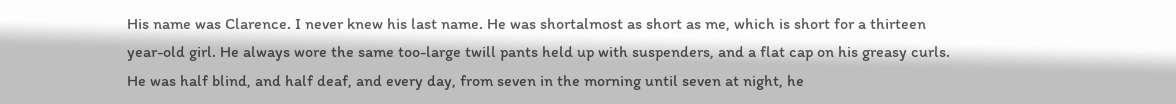His name was Clarence. I never knew his last name. He was shortalmost as short as me, which is short for a thirteen year-old girl. He always wore the same too-large twill pants held up with suspenders, and a flat cap on his greasy curls. He was half blind, and half deaf, and every day, from seven in the morning until seven at night, he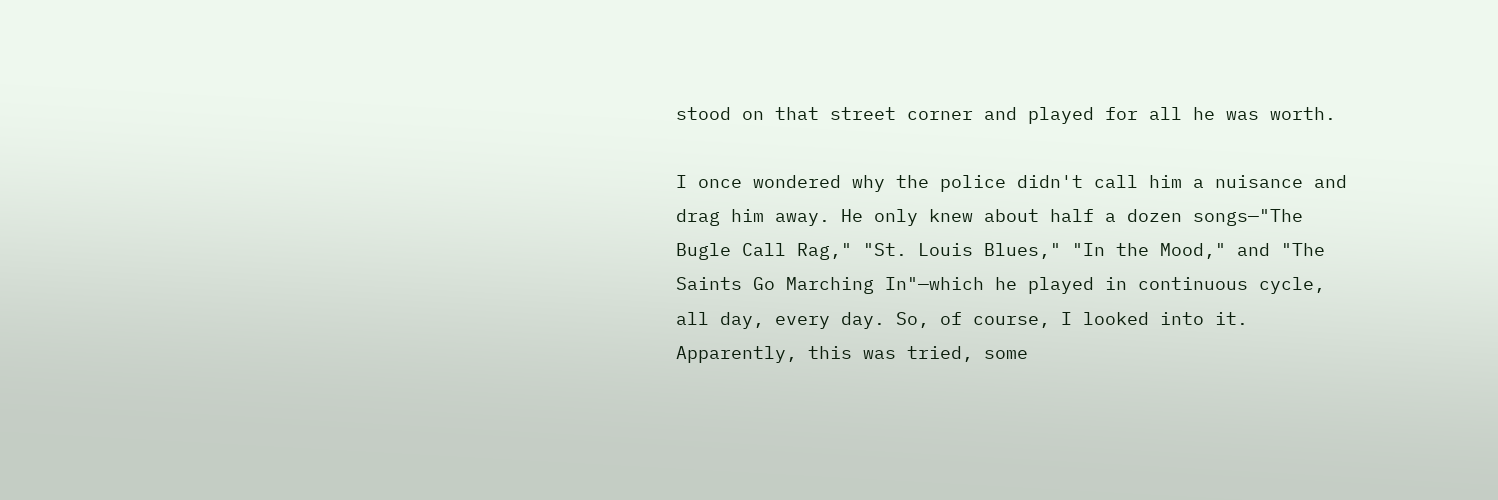stood on that street corner and played for all he was worth.

I once wondered why the police didn't call him a nuisance and drag him away. He only knew about half a dozen songs—"The Bugle Call Rag," "St. Louis Blues," "In the Mood," and "The Saints Go Marching In"—which he played in continuous cycle, all day, every day. So, of course, I looked into it. Apparently, this was tried, some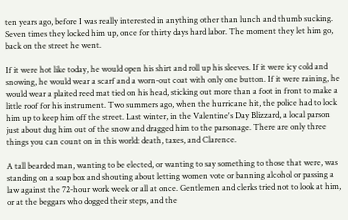ten years ago, before I was really interested in anything other than lunch and thumb sucking. Seven times they locked him up, once for thirty days hard labor. The moment they let him go, back on the street he went.

If it were hot like today, he would open his shirt and roll up his sleeves. If it were icy cold and snowing, he would wear a scarf and a worn-out coat with only one button. If it were raining, he would wear a plaited reed mat tied on his head, sticking out more than a foot in front to make a little roof for his instrument. Two summers ago, when the hurricane hit, the police had to lock him up to keep him off the street. Last winter, in the Valentine's Day Blizzard, a local parson just about dug him out of the snow and dragged him to the parsonage. There are only three things you can count on in this world: death, taxes, and Clarence.

A tall bearded man, wanting to be elected, or wanting to say something to those that were, was standing on a soap box and shouting about letting women vote or banning alcohol or passing a law against the 72-hour work week or all at once. Gentlemen and clerks tried not to look at him, or at the beggars who dogged their steps, and the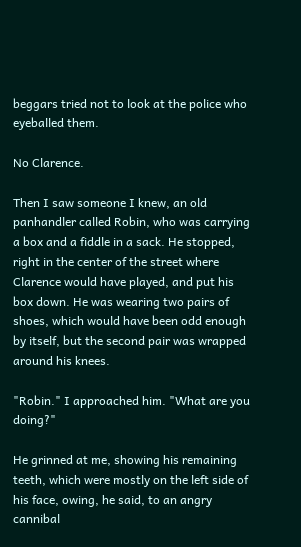beggars tried not to look at the police who eyeballed them.

No Clarence.

Then I saw someone I knew, an old panhandler called Robin, who was carrying a box and a fiddle in a sack. He stopped, right in the center of the street where Clarence would have played, and put his box down. He was wearing two pairs of shoes, which would have been odd enough by itself, but the second pair was wrapped around his knees.

"Robin." I approached him. "What are you doing?"

He grinned at me, showing his remaining teeth, which were mostly on the left side of his face, owing, he said, to an angry cannibal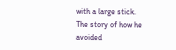with a large stick. The story of how he avoided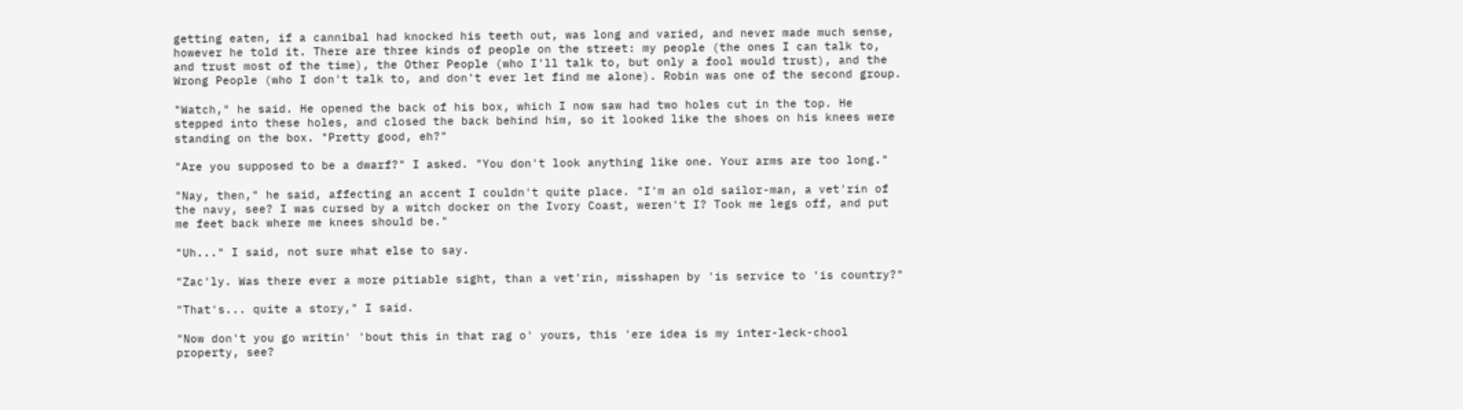getting eaten, if a cannibal had knocked his teeth out, was long and varied, and never made much sense, however he told it. There are three kinds of people on the street: my people (the ones I can talk to, and trust most of the time), the Other People (who I'll talk to, but only a fool would trust), and the Wrong People (who I don't talk to, and don't ever let find me alone). Robin was one of the second group.

"Watch," he said. He opened the back of his box, which I now saw had two holes cut in the top. He stepped into these holes, and closed the back behind him, so it looked like the shoes on his knees were standing on the box. "Pretty good, eh?"

"Are you supposed to be a dwarf?" I asked. "You don't look anything like one. Your arms are too long."

"Nay, then," he said, affecting an accent I couldn't quite place. "I'm an old sailor-man, a vet'rin of the navy, see? I was cursed by a witch docker on the Ivory Coast, weren't I? Took me legs off, and put me feet back where me knees should be."

"Uh..." I said, not sure what else to say.

"Zac'ly. Was there ever a more pitiable sight, than a vet'rin, misshapen by 'is service to 'is country?"

"That's... quite a story," I said.

"Now don't you go writin' 'bout this in that rag o' yours, this 'ere idea is my inter-leck-chool property, see?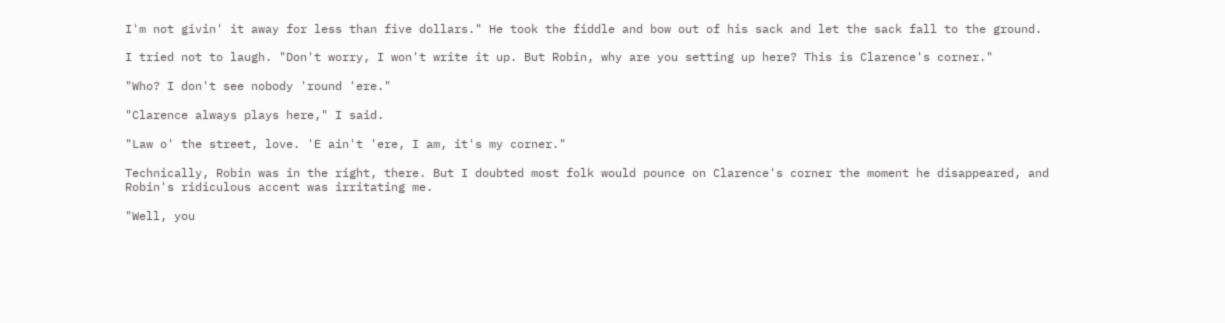I'm not givin' it away for less than five dollars." He took the fiddle and bow out of his sack and let the sack fall to the ground.

I tried not to laugh. "Don't worry, I won't write it up. But Robin, why are you setting up here? This is Clarence's corner."

"Who? I don't see nobody 'round 'ere."

"Clarence always plays here," I said.

"Law o' the street, love. 'E ain't 'ere, I am, it's my corner."

Technically, Robin was in the right, there. But I doubted most folk would pounce on Clarence's corner the moment he disappeared, and Robin's ridiculous accent was irritating me.

"Well, you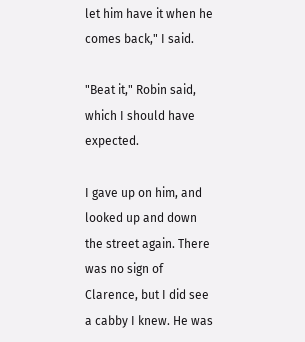let him have it when he comes back," I said.

"Beat it," Robin said, which I should have expected.

I gave up on him, and looked up and down the street again. There was no sign of Clarence, but I did see a cabby I knew. He was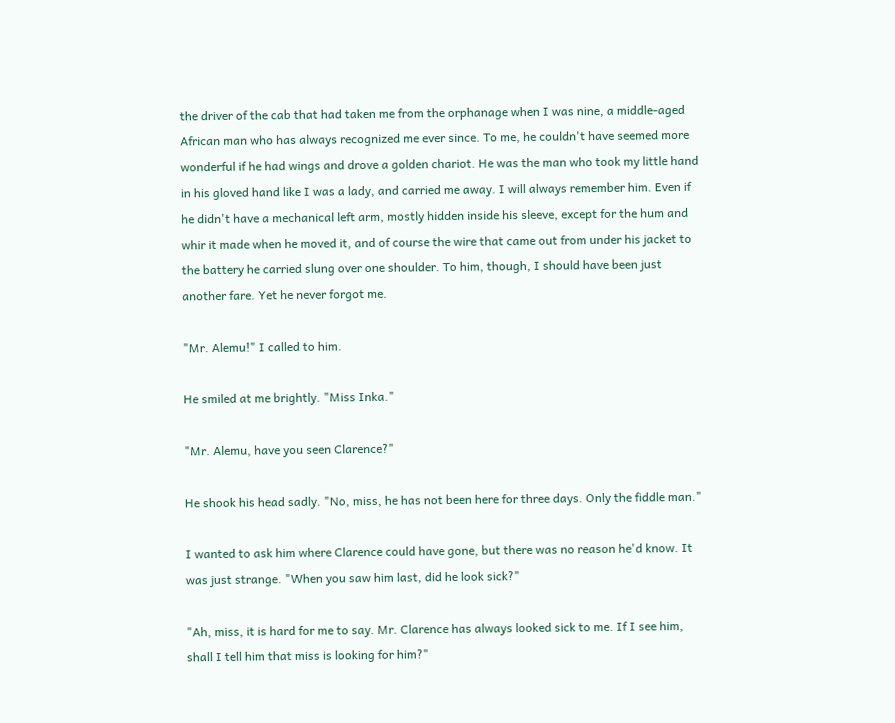the driver of the cab that had taken me from the orphanage when I was nine, a middle-aged African man who has always recognized me ever since. To me, he couldn't have seemed more wonderful if he had wings and drove a golden chariot. He was the man who took my little hand in his gloved hand like I was a lady, and carried me away. I will always remember him. Even if he didn't have a mechanical left arm, mostly hidden inside his sleeve, except for the hum and whir it made when he moved it, and of course the wire that came out from under his jacket to the battery he carried slung over one shoulder. To him, though, I should have been just another fare. Yet he never forgot me.

"Mr. Alemu!" I called to him.

He smiled at me brightly. "Miss Inka."

"Mr. Alemu, have you seen Clarence?"

He shook his head sadly. "No, miss, he has not been here for three days. Only the fiddle man."

I wanted to ask him where Clarence could have gone, but there was no reason he'd know. It was just strange. "When you saw him last, did he look sick?"

"Ah, miss, it is hard for me to say. Mr. Clarence has always looked sick to me. If I see him, shall I tell him that miss is looking for him?"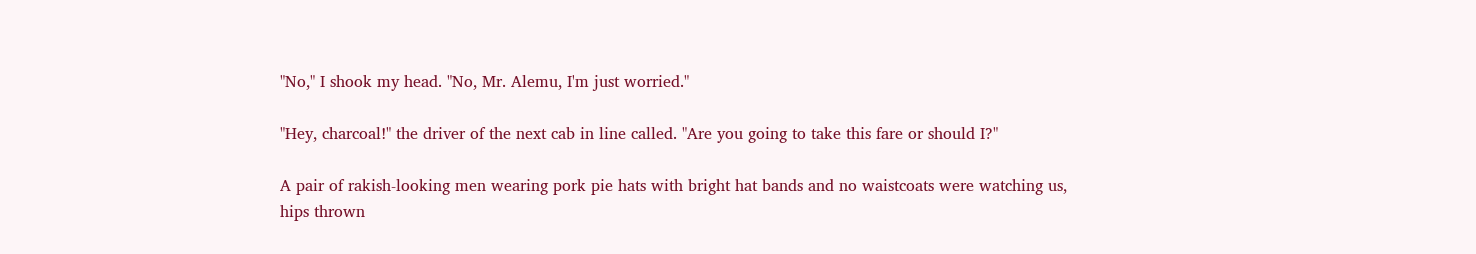"No," I shook my head. "No, Mr. Alemu, I'm just worried."

"Hey, charcoal!" the driver of the next cab in line called. "Are you going to take this fare or should I?"

A pair of rakish-looking men wearing pork pie hats with bright hat bands and no waistcoats were watching us, hips thrown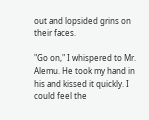out and lopsided grins on their faces.

"Go on," I whispered to Mr. Alemu. He took my hand in his and kissed it quickly. I could feel the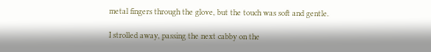metal fingers through the glove, but the touch was soft and gentle.

I strolled away, passing the next cabby on the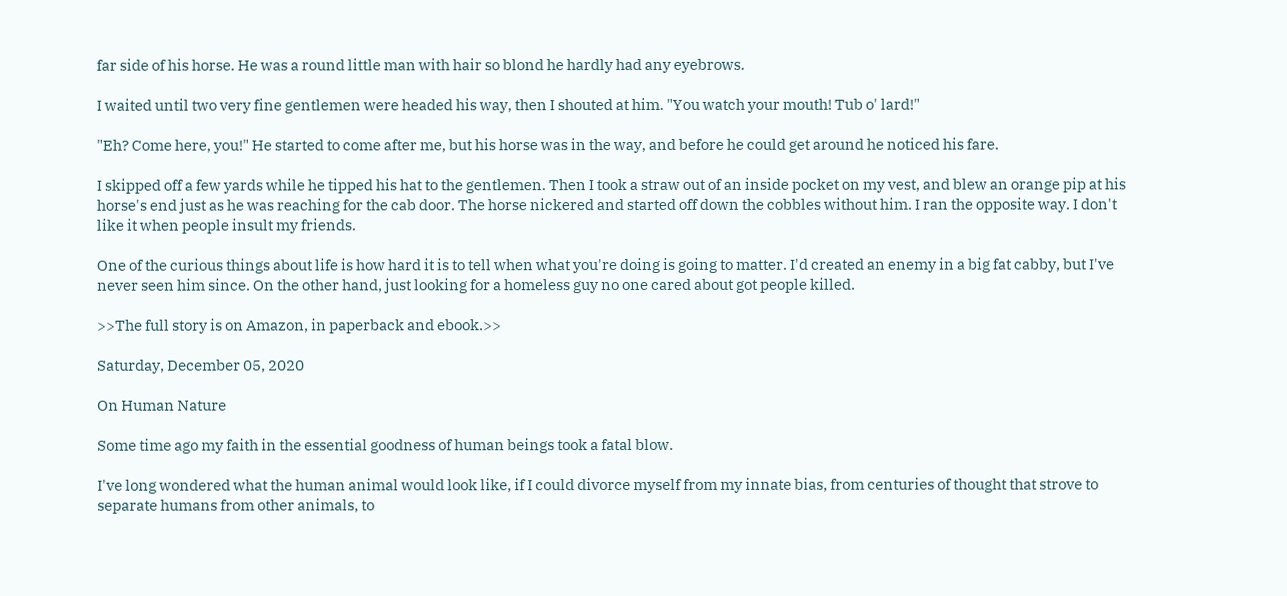far side of his horse. He was a round little man with hair so blond he hardly had any eyebrows.

I waited until two very fine gentlemen were headed his way, then I shouted at him. "You watch your mouth! Tub o' lard!"

"Eh? Come here, you!" He started to come after me, but his horse was in the way, and before he could get around he noticed his fare.

I skipped off a few yards while he tipped his hat to the gentlemen. Then I took a straw out of an inside pocket on my vest, and blew an orange pip at his horse's end just as he was reaching for the cab door. The horse nickered and started off down the cobbles without him. I ran the opposite way. I don't like it when people insult my friends.

One of the curious things about life is how hard it is to tell when what you're doing is going to matter. I'd created an enemy in a big fat cabby, but I've never seen him since. On the other hand, just looking for a homeless guy no one cared about got people killed.

>>The full story is on Amazon, in paperback and ebook.>>

Saturday, December 05, 2020

On Human Nature

Some time ago my faith in the essential goodness of human beings took a fatal blow.

I've long wondered what the human animal would look like, if I could divorce myself from my innate bias, from centuries of thought that strove to separate humans from other animals, to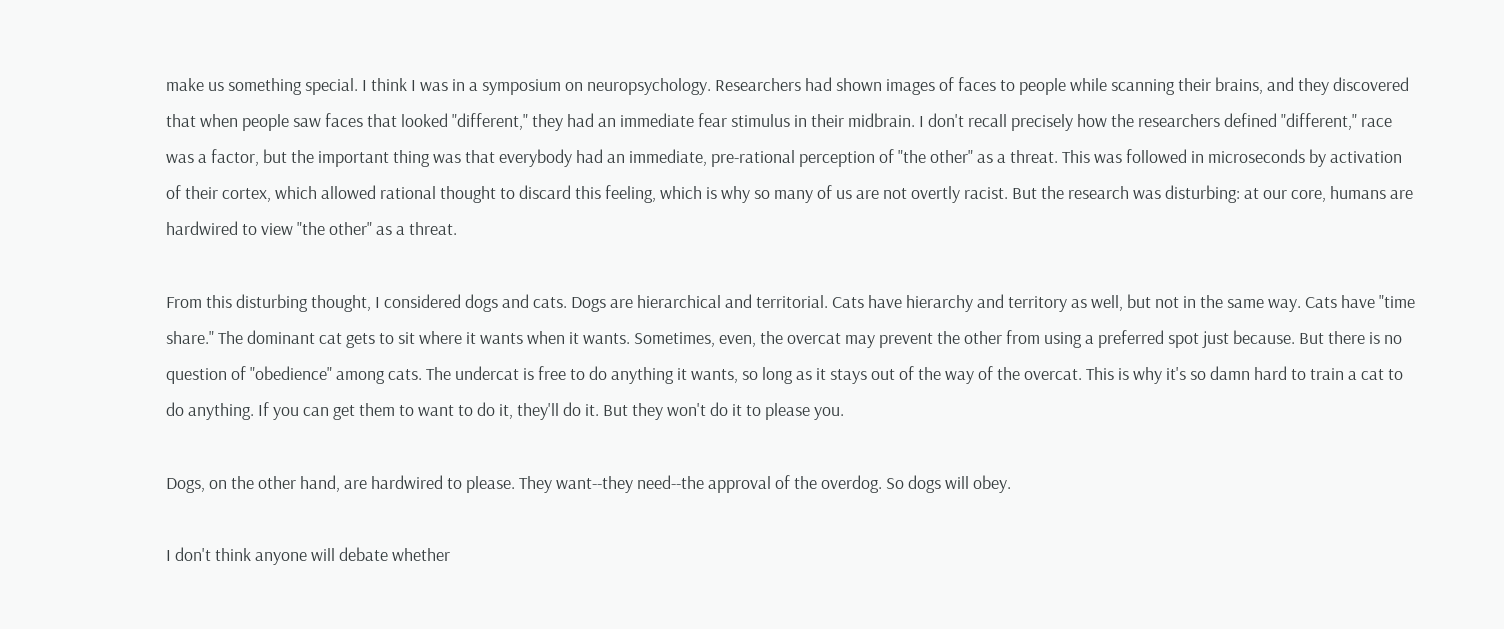make us something special. I think I was in a symposium on neuropsychology. Researchers had shown images of faces to people while scanning their brains, and they discovered that when people saw faces that looked "different," they had an immediate fear stimulus in their midbrain. I don't recall precisely how the researchers defined "different," race was a factor, but the important thing was that everybody had an immediate, pre-rational perception of "the other" as a threat. This was followed in microseconds by activation of their cortex, which allowed rational thought to discard this feeling, which is why so many of us are not overtly racist. But the research was disturbing: at our core, humans are hardwired to view "the other" as a threat.

From this disturbing thought, I considered dogs and cats. Dogs are hierarchical and territorial. Cats have hierarchy and territory as well, but not in the same way. Cats have "time share." The dominant cat gets to sit where it wants when it wants. Sometimes, even, the overcat may prevent the other from using a preferred spot just because. But there is no question of "obedience" among cats. The undercat is free to do anything it wants, so long as it stays out of the way of the overcat. This is why it's so damn hard to train a cat to do anything. If you can get them to want to do it, they'll do it. But they won't do it to please you.

Dogs, on the other hand, are hardwired to please. They want--they need--the approval of the overdog. So dogs will obey.

I don't think anyone will debate whether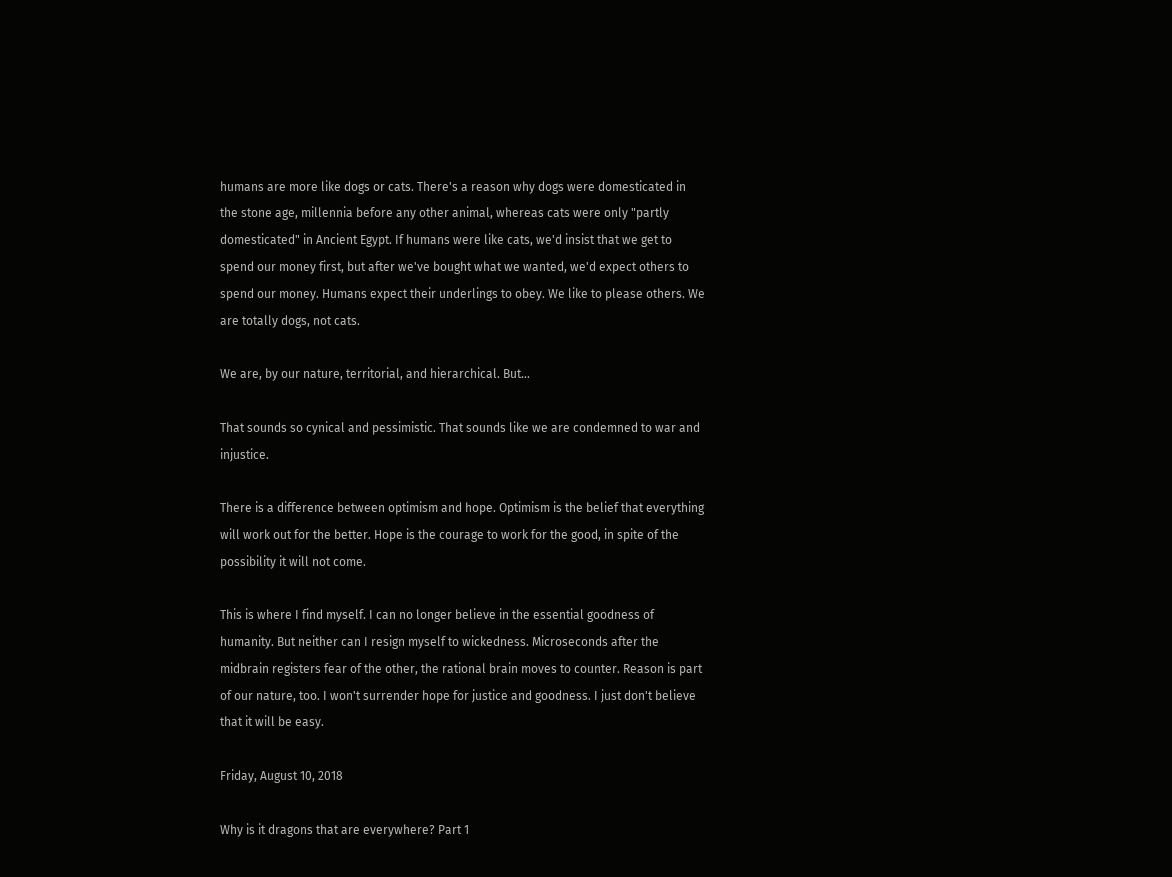humans are more like dogs or cats. There's a reason why dogs were domesticated in the stone age, millennia before any other animal, whereas cats were only "partly domesticated" in Ancient Egypt. If humans were like cats, we'd insist that we get to spend our money first, but after we've bought what we wanted, we'd expect others to spend our money. Humans expect their underlings to obey. We like to please others. We are totally dogs, not cats.

We are, by our nature, territorial, and hierarchical. But...

That sounds so cynical and pessimistic. That sounds like we are condemned to war and injustice.

There is a difference between optimism and hope. Optimism is the belief that everything will work out for the better. Hope is the courage to work for the good, in spite of the possibility it will not come.

This is where I find myself. I can no longer believe in the essential goodness of humanity. But neither can I resign myself to wickedness. Microseconds after the midbrain registers fear of the other, the rational brain moves to counter. Reason is part of our nature, too. I won't surrender hope for justice and goodness. I just don't believe that it will be easy.

Friday, August 10, 2018

Why is it dragons that are everywhere? Part 1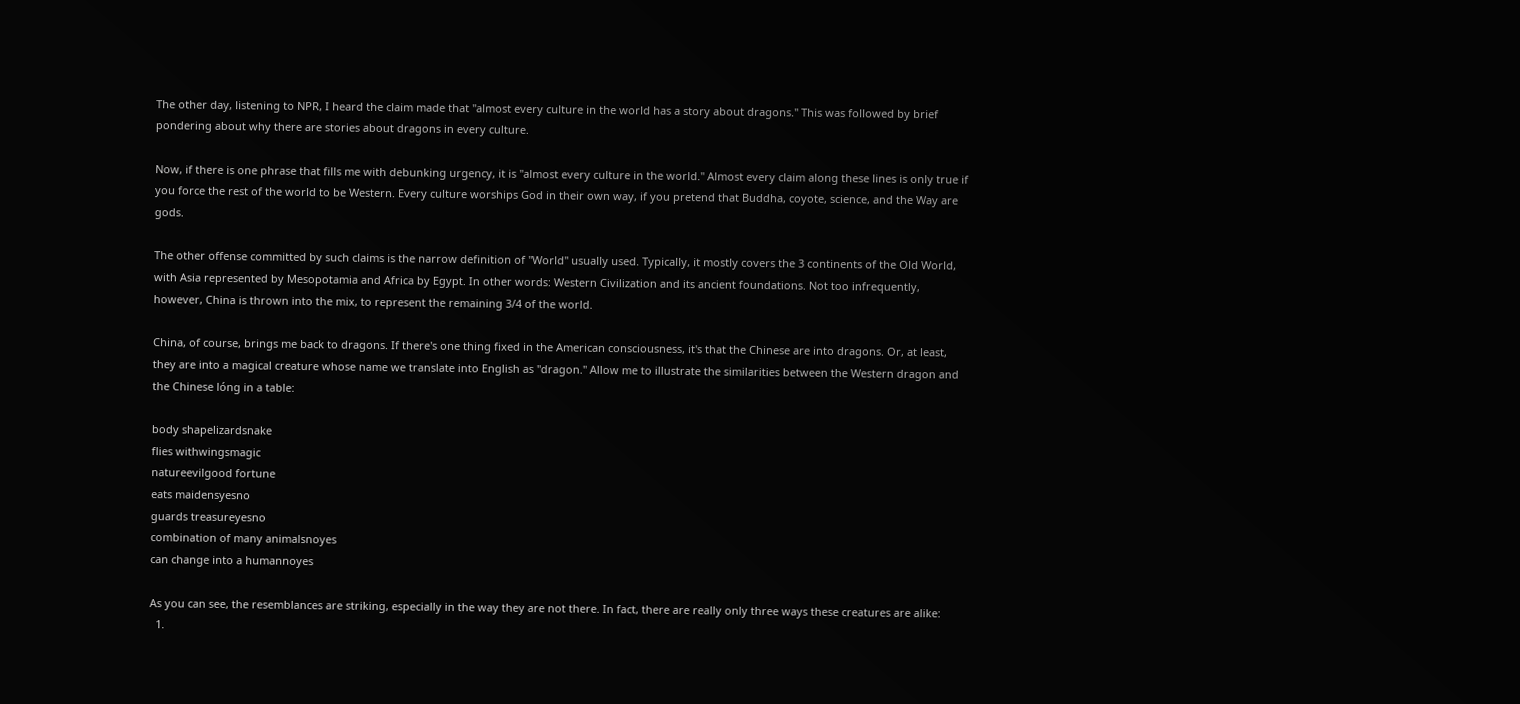The other day, listening to NPR, I heard the claim made that "almost every culture in the world has a story about dragons." This was followed by brief pondering about why there are stories about dragons in every culture.

Now, if there is one phrase that fills me with debunking urgency, it is "almost every culture in the world." Almost every claim along these lines is only true if you force the rest of the world to be Western. Every culture worships God in their own way, if you pretend that Buddha, coyote, science, and the Way are gods.

The other offense committed by such claims is the narrow definition of "World" usually used. Typically, it mostly covers the 3 continents of the Old World, with Asia represented by Mesopotamia and Africa by Egypt. In other words: Western Civilization and its ancient foundations. Not too infrequently, however, China is thrown into the mix, to represent the remaining 3/4 of the world.

China, of course, brings me back to dragons. If there's one thing fixed in the American consciousness, it's that the Chinese are into dragons. Or, at least, they are into a magical creature whose name we translate into English as "dragon." Allow me to illustrate the similarities between the Western dragon and the Chinese lóng in a table:

body shapelizardsnake
flies withwingsmagic
natureevilgood fortune
eats maidensyesno
guards treasureyesno
combination of many animalsnoyes
can change into a humannoyes

As you can see, the resemblances are striking, especially in the way they are not there. In fact, there are really only three ways these creatures are alike:
  1.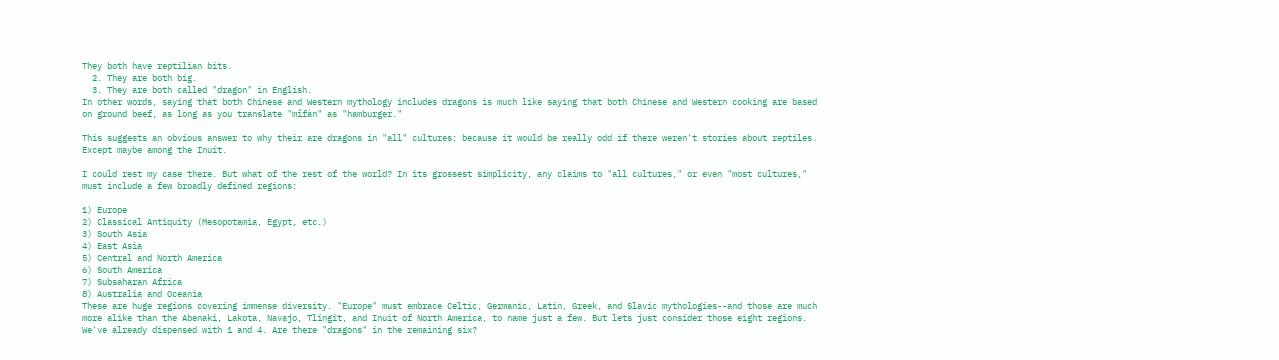They both have reptilian bits.
  2. They are both big.
  3. They are both called "dragon" in English.
In other words, saying that both Chinese and Western mythology includes dragons is much like saying that both Chinese and Western cooking are based on ground beef, as long as you translate "mĭfàn" as "hamburger."

This suggests an obvious answer to why their are dragons in "all" cultures: because it would be really odd if there weren't stories about reptiles. Except maybe among the Inuit.

I could rest my case there. But what of the rest of the world? In its grossest simplicity, any claims to "all cultures," or even "most cultures," must include a few broadly defined regions:

1) Europe
2) Classical Antiquity (Mesopotamia, Egypt, etc.)
3) South Asia
4) East Asia
5) Central and North America
6) South America
7) Subsaharan Africa
8) Australia and Oceania
These are huge regions covering immense diversity. "Europe" must embrace Celtic, Germanic, Latin, Greek, and Slavic mythologies--and those are much more alike than the Abenaki, Lakota, Navajo, Tlingit, and Inuit of North America, to name just a few. But lets just consider those eight regions. We've already dispensed with 1 and 4. Are there "dragons" in the remaining six?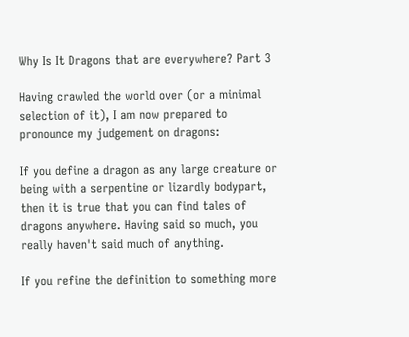Why Is It Dragons that are everywhere? Part 3

Having crawled the world over (or a minimal selection of it), I am now prepared to pronounce my judgement on dragons:

If you define a dragon as any large creature or being with a serpentine or lizardly bodypart, then it is true that you can find tales of dragons anywhere. Having said so much, you really haven't said much of anything.

If you refine the definition to something more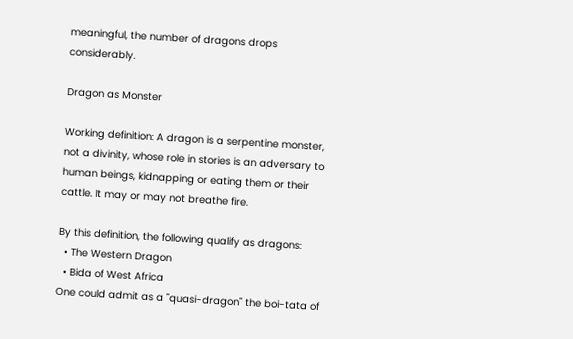meaningful, the number of dragons drops considerably.

Dragon as Monster

Working definition: A dragon is a serpentine monster, not a divinity, whose role in stories is an adversary to human beings, kidnapping or eating them or their cattle. It may or may not breathe fire.

By this definition, the following qualify as dragons:
  • The Western Dragon
  • Bida of West Africa
One could admit as a "quasi-dragon" the boi-tata of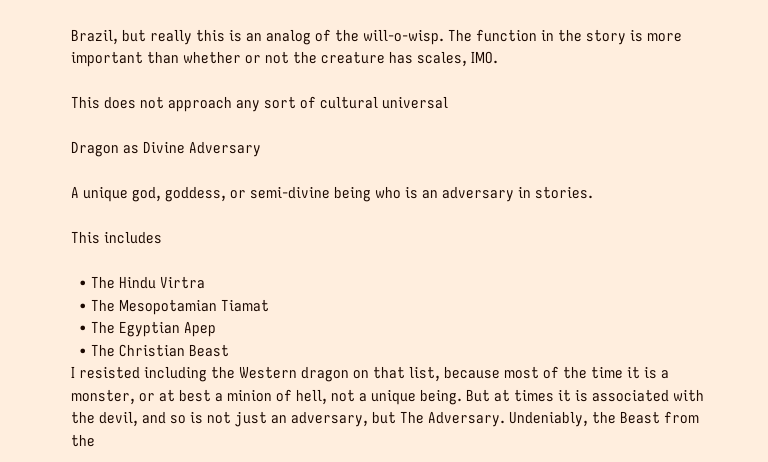Brazil, but really this is an analog of the will-o-wisp. The function in the story is more important than whether or not the creature has scales, IMO.

This does not approach any sort of cultural universal

Dragon as Divine Adversary

A unique god, goddess, or semi-divine being who is an adversary in stories.

This includes

  • The Hindu Virtra
  • The Mesopotamian Tiamat
  • The Egyptian Apep
  • The Christian Beast
I resisted including the Western dragon on that list, because most of the time it is a monster, or at best a minion of hell, not a unique being. But at times it is associated with the devil, and so is not just an adversary, but The Adversary. Undeniably, the Beast from the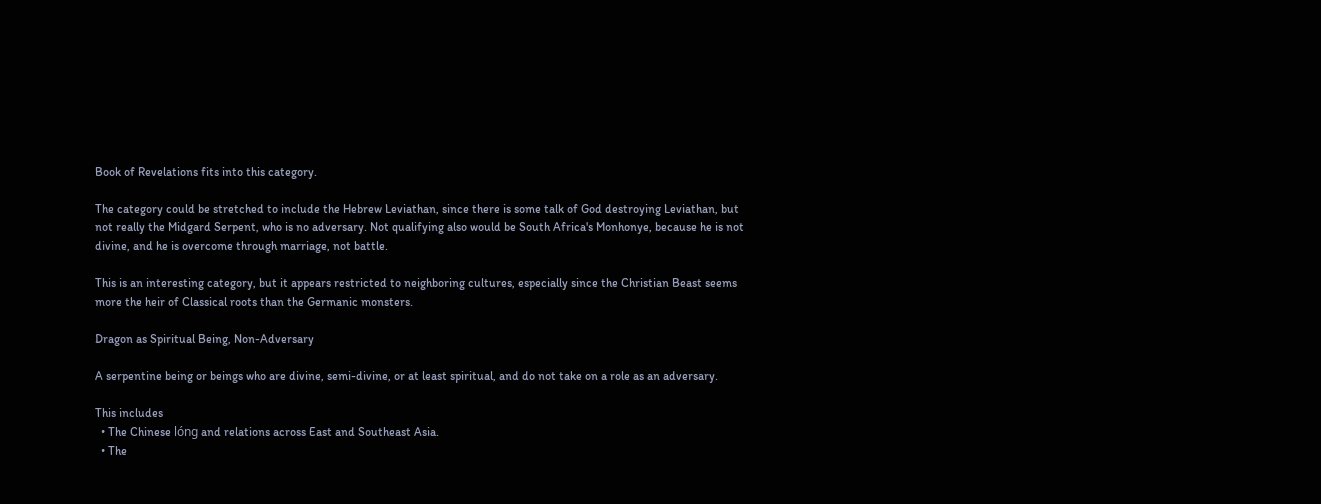Book of Revelations fits into this category.

The category could be stretched to include the Hebrew Leviathan, since there is some talk of God destroying Leviathan, but not really the Midgard Serpent, who is no adversary. Not qualifying also would be South Africa's Monhonye, because he is not divine, and he is overcome through marriage, not battle.

This is an interesting category, but it appears restricted to neighboring cultures, especially since the Christian Beast seems more the heir of Classical roots than the Germanic monsters.

Dragon as Spiritual Being, Non-Adversary

A serpentine being or beings who are divine, semi-divine, or at least spiritual, and do not take on a role as an adversary.

This includes
  • The Chinese lóng and relations across East and Southeast Asia.
  • The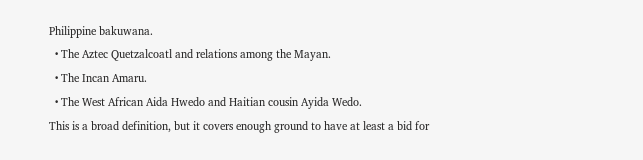Philippine bakuwana.
  • The Aztec Quetzalcoatl and relations among the Mayan.
  • The Incan Amaru.
  • The West African Aida Hwedo and Haitian cousin Ayida Wedo.
This is a broad definition, but it covers enough ground to have at least a bid for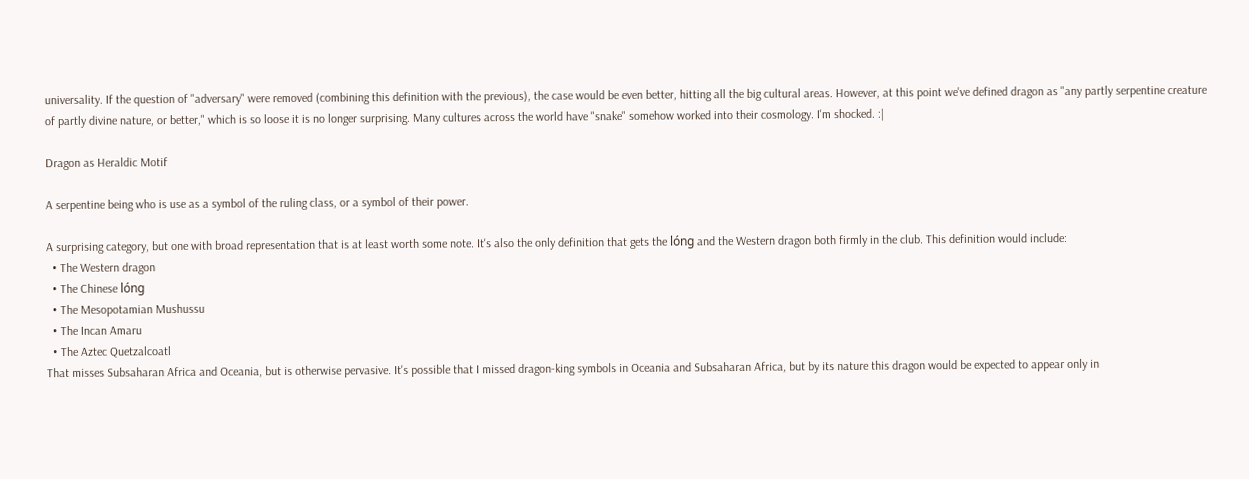universality. If the question of "adversary" were removed (combining this definition with the previous), the case would be even better, hitting all the big cultural areas. However, at this point we've defined dragon as "any partly serpentine creature of partly divine nature, or better," which is so loose it is no longer surprising. Many cultures across the world have "snake" somehow worked into their cosmology. I'm shocked. :|

Dragon as Heraldic Motif

A serpentine being who is use as a symbol of the ruling class, or a symbol of their power.

A surprising category, but one with broad representation that is at least worth some note. It's also the only definition that gets the lóng and the Western dragon both firmly in the club. This definition would include:
  • The Western dragon
  • The Chinese lóng
  • The Mesopotamian Mushussu
  • The Incan Amaru
  • The Aztec Quetzalcoatl
That misses Subsaharan Africa and Oceania, but is otherwise pervasive. It's possible that I missed dragon-king symbols in Oceania and Subsaharan Africa, but by its nature this dragon would be expected to appear only in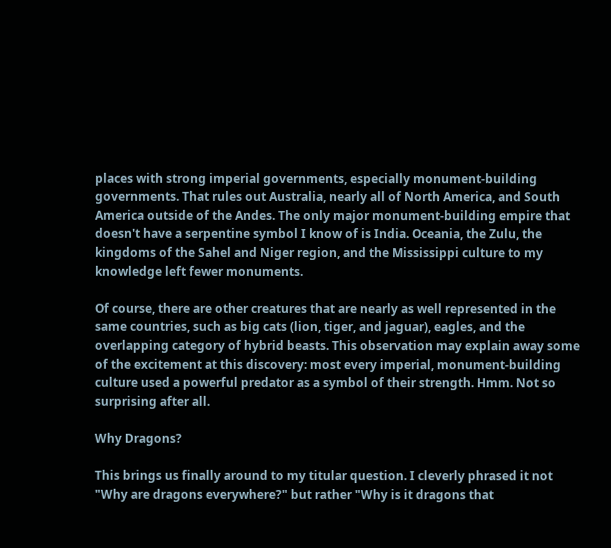places with strong imperial governments, especially monument-building governments. That rules out Australia, nearly all of North America, and South America outside of the Andes. The only major monument-building empire that doesn't have a serpentine symbol I know of is India. Oceania, the Zulu, the kingdoms of the Sahel and Niger region, and the Mississippi culture to my knowledge left fewer monuments.

Of course, there are other creatures that are nearly as well represented in the same countries, such as big cats (lion, tiger, and jaguar), eagles, and the overlapping category of hybrid beasts. This observation may explain away some of the excitement at this discovery: most every imperial, monument-building culture used a powerful predator as a symbol of their strength. Hmm. Not so surprising after all.

Why Dragons?

This brings us finally around to my titular question. I cleverly phrased it not "Why are dragons everywhere?" but rather "Why is it dragons that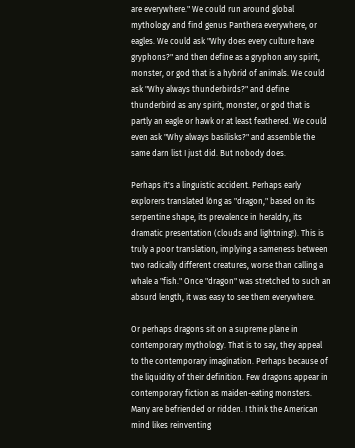are everywhere." We could run around global mythology and find genus Panthera everywhere, or eagles. We could ask "Why does every culture have gryphons?" and then define as a gryphon any spirit, monster, or god that is a hybrid of animals. We could ask "Why always thunderbirds?" and define thunderbird as any spirit, monster, or god that is partly an eagle or hawk or at least feathered. We could even ask "Why always basilisks?" and assemble the same darn list I just did. But nobody does.

Perhaps it's a linguistic accident. Perhaps early explorers translated lóng as "dragon," based on its serpentine shape, its prevalence in heraldry, its dramatic presentation (clouds and lightning!). This is truly a poor translation, implying a sameness between two radically different creatures, worse than calling a whale a "fish." Once "dragon" was stretched to such an absurd length, it was easy to see them everywhere.

Or perhaps dragons sit on a supreme plane in contemporary mythology. That is to say, they appeal to the contemporary imagination. Perhaps because of the liquidity of their definition. Few dragons appear in contemporary fiction as maiden-eating monsters. Many are befriended or ridden. I think the American mind likes reinventing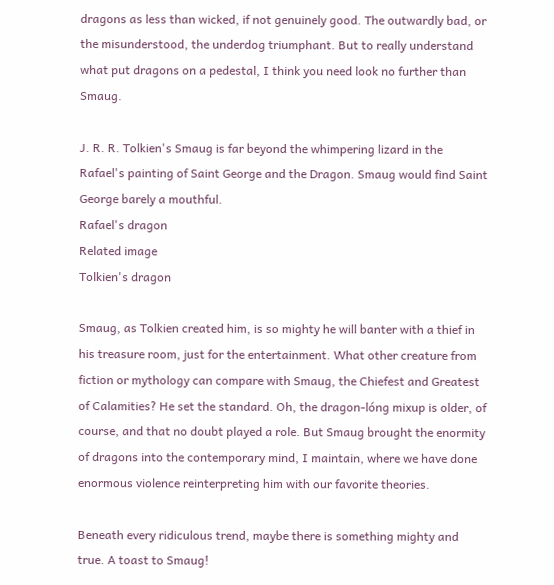dragons as less than wicked, if not genuinely good. The outwardly bad, or the misunderstood, the underdog triumphant. But to really understand what put dragons on a pedestal, I think you need look no further than Smaug.

J. R. R. Tolkien's Smaug is far beyond the whimpering lizard in the Rafael's painting of Saint George and the Dragon. Smaug would find Saint George barely a mouthful.
Rafael's dragon
Related image
Tolkien's dragon

Smaug, as Tolkien created him, is so mighty he will banter with a thief in his treasure room, just for the entertainment. What other creature from fiction or mythology can compare with Smaug, the Chiefest and Greatest of Calamities? He set the standard. Oh, the dragon-lóng mixup is older, of course, and that no doubt played a role. But Smaug brought the enormity of dragons into the contemporary mind, I maintain, where we have done enormous violence reinterpreting him with our favorite theories.

Beneath every ridiculous trend, maybe there is something mighty and true. A toast to Smaug!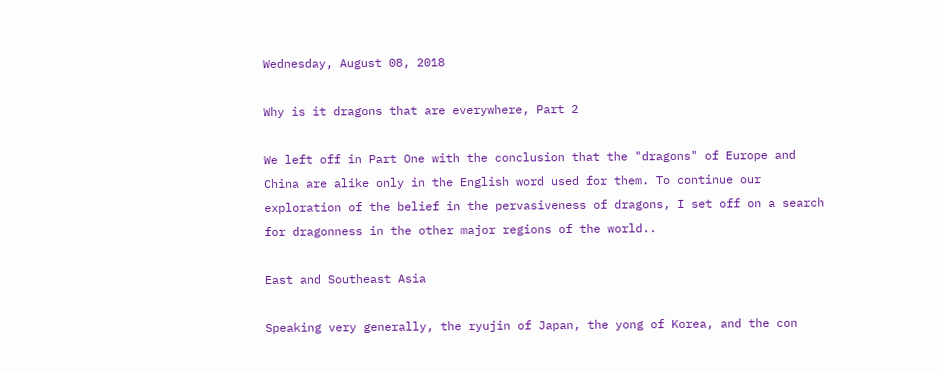Wednesday, August 08, 2018

Why is it dragons that are everywhere, Part 2

We left off in Part One with the conclusion that the "dragons" of Europe and China are alike only in the English word used for them. To continue our exploration of the belief in the pervasiveness of dragons, I set off on a search for dragonness in the other major regions of the world..

East and Southeast Asia

Speaking very generally, the ryujin of Japan, the yong of Korea, and the con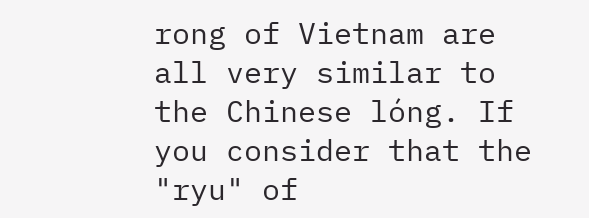rong of Vietnam are all very similar to the Chinese lóng. If you consider that the "ryu" of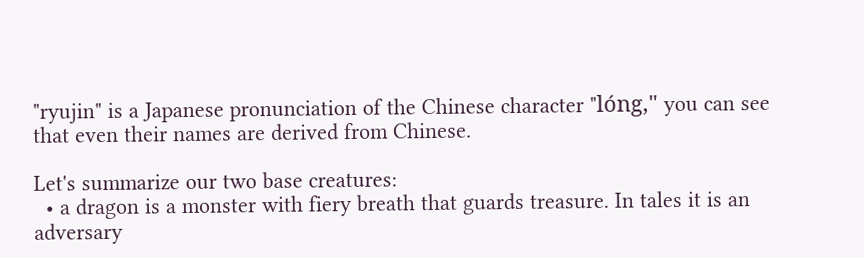"ryujin" is a Japanese pronunciation of the Chinese character "lóng," you can see that even their names are derived from Chinese.

Let's summarize our two base creatures:
  • a dragon is a monster with fiery breath that guards treasure. In tales it is an adversary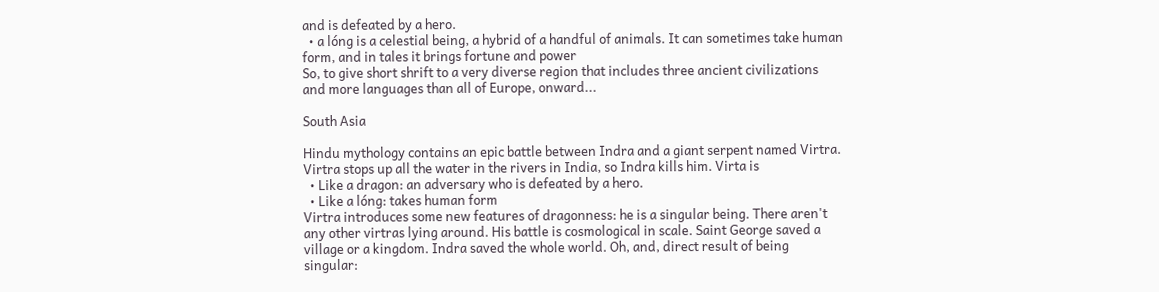and is defeated by a hero.
  • a lóng is a celestial being, a hybrid of a handful of animals. It can sometimes take human form, and in tales it brings fortune and power
So, to give short shrift to a very diverse region that includes three ancient civilizations and more languages than all of Europe, onward...

South Asia

Hindu mythology contains an epic battle between Indra and a giant serpent named Virtra. Virtra stops up all the water in the rivers in India, so Indra kills him. Virta is
  • Like a dragon: an adversary who is defeated by a hero.
  • Like a lóng: takes human form
Virtra introduces some new features of dragonness: he is a singular being. There aren't any other virtras lying around. His battle is cosmological in scale. Saint George saved a village or a kingdom. Indra saved the whole world. Oh, and, direct result of being singular: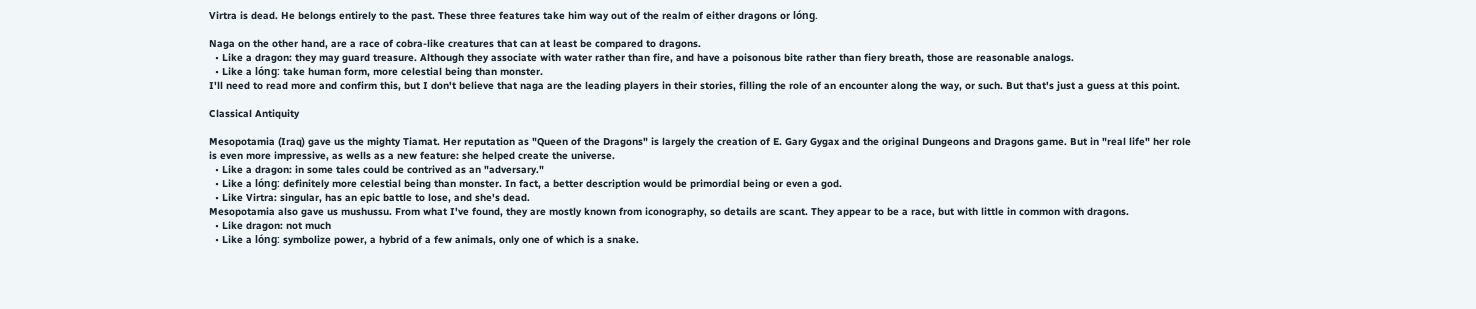Virtra is dead. He belongs entirely to the past. These three features take him way out of the realm of either dragons or lóng.

Naga on the other hand, are a race of cobra-like creatures that can at least be compared to dragons.
  • Like a dragon: they may guard treasure. Although they associate with water rather than fire, and have a poisonous bite rather than fiery breath, those are reasonable analogs.
  • Like a lóng: take human form, more celestial being than monster.
I'll need to read more and confirm this, but I don't believe that naga are the leading players in their stories, filling the role of an encounter along the way, or such. But that's just a guess at this point.

Classical Antiquity

Mesopotamia (Iraq) gave us the mighty Tiamat. Her reputation as "Queen of the Dragons" is largely the creation of E. Gary Gygax and the original Dungeons and Dragons game. But in "real life" her role is even more impressive, as wells as a new feature: she helped create the universe.
  • Like a dragon: in some tales could be contrived as an "adversary."
  • Like a lóng: definitely more celestial being than monster. In fact, a better description would be primordial being or even a god.
  • Like Virtra: singular, has an epic battle to lose, and she's dead.
Mesopotamia also gave us mushussu. From what I've found, they are mostly known from iconography, so details are scant. They appear to be a race, but with little in common with dragons.
  • Like dragon: not much
  • Like a lóng: symbolize power, a hybrid of a few animals, only one of which is a snake.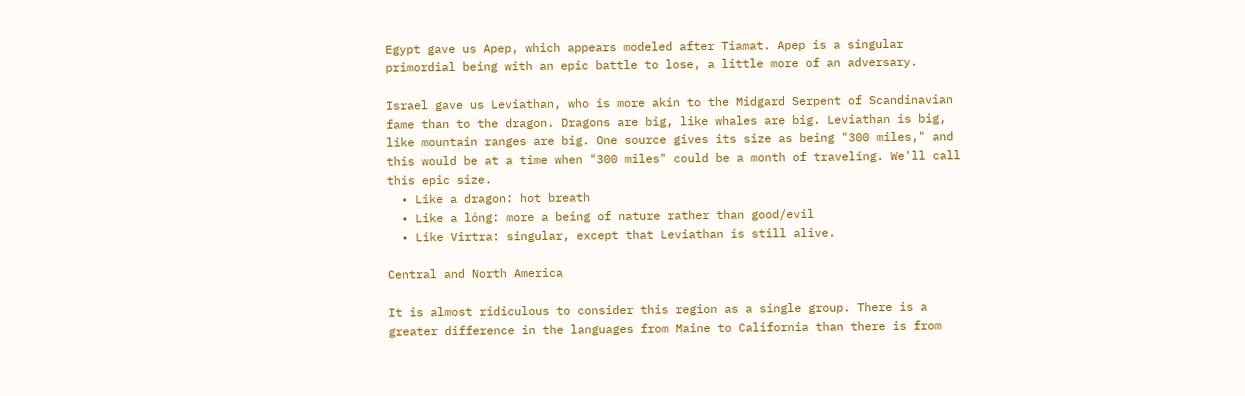Egypt gave us Apep, which appears modeled after Tiamat. Apep is a singular primordial being with an epic battle to lose, a little more of an adversary.

Israel gave us Leviathan, who is more akin to the Midgard Serpent of Scandinavian fame than to the dragon. Dragons are big, like whales are big. Leviathan is big, like mountain ranges are big. One source gives its size as being "300 miles," and this would be at a time when "300 miles" could be a month of traveling. We'll call this epic size.
  • Like a dragon: hot breath
  • Like a lóng: more a being of nature rather than good/evil
  • Like Virtra: singular, except that Leviathan is still alive.

Central and North America

It is almost ridiculous to consider this region as a single group. There is a greater difference in the languages from Maine to California than there is from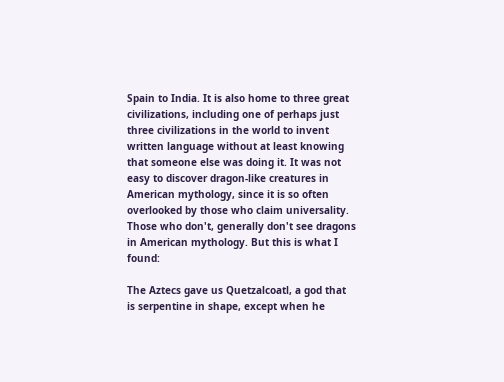Spain to India. It is also home to three great civilizations, including one of perhaps just three civilizations in the world to invent written language without at least knowing that someone else was doing it. It was not easy to discover dragon-like creatures in American mythology, since it is so often overlooked by those who claim universality. Those who don't, generally don't see dragons in American mythology. But this is what I found:

The Aztecs gave us Quetzalcoatl, a god that is serpentine in shape, except when he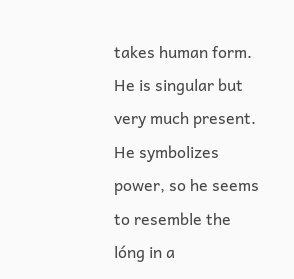takes human form. He is singular but very much present. He symbolizes power, so he seems to resemble the lóng in a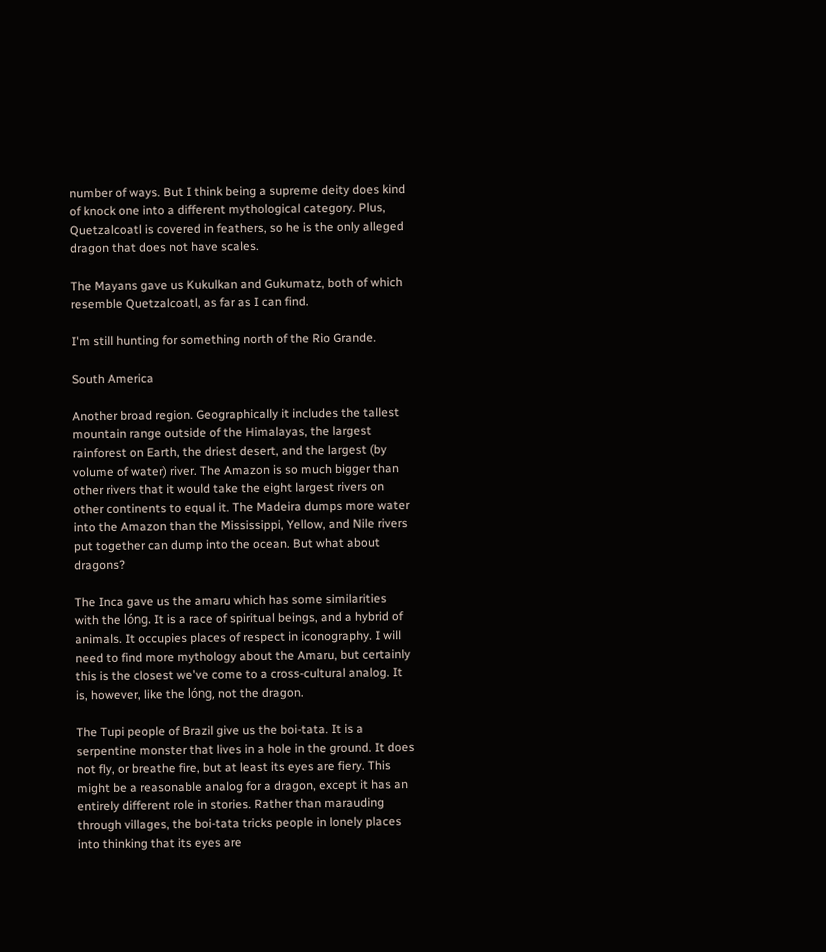number of ways. But I think being a supreme deity does kind of knock one into a different mythological category. Plus, Quetzalcoatl is covered in feathers, so he is the only alleged dragon that does not have scales.

The Mayans gave us Kukulkan and Gukumatz, both of which resemble Quetzalcoatl, as far as I can find.

I'm still hunting for something north of the Rio Grande.

South America

Another broad region. Geographically it includes the tallest mountain range outside of the Himalayas, the largest rainforest on Earth, the driest desert, and the largest (by volume of water) river. The Amazon is so much bigger than other rivers that it would take the eight largest rivers on other continents to equal it. The Madeira dumps more water into the Amazon than the Mississippi, Yellow, and Nile rivers put together can dump into the ocean. But what about dragons?

The Inca gave us the amaru which has some similarities with the lóng. It is a race of spiritual beings, and a hybrid of animals. It occupies places of respect in iconography. I will need to find more mythology about the Amaru, but certainly this is the closest we've come to a cross-cultural analog. It is, however, like the lóng, not the dragon.

The Tupi people of Brazil give us the boi-tata. It is a serpentine monster that lives in a hole in the ground. It does not fly, or breathe fire, but at least its eyes are fiery. This might be a reasonable analog for a dragon, except it has an entirely different role in stories. Rather than marauding through villages, the boi-tata tricks people in lonely places into thinking that its eyes are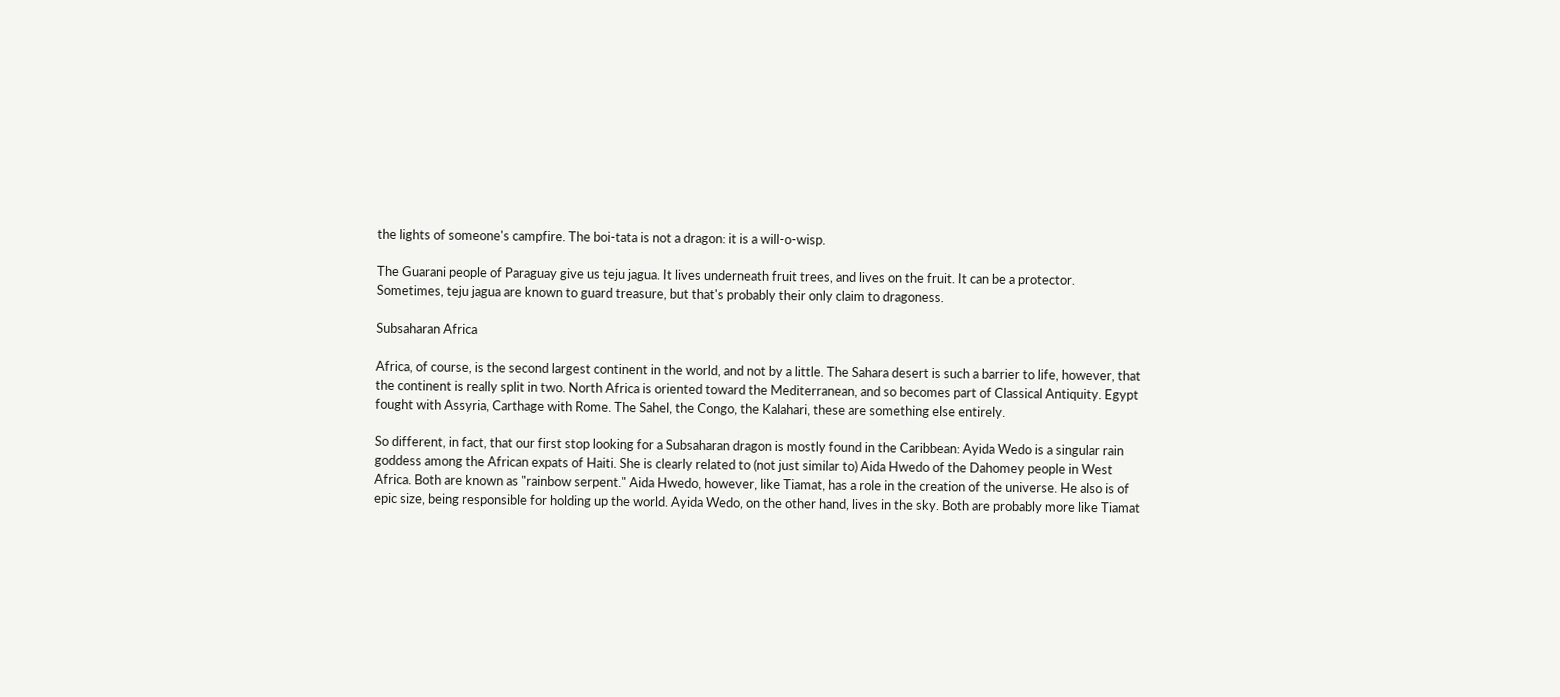the lights of someone's campfire. The boi-tata is not a dragon: it is a will-o-wisp.

The Guarani people of Paraguay give us teju jagua. It lives underneath fruit trees, and lives on the fruit. It can be a protector. Sometimes, teju jagua are known to guard treasure, but that's probably their only claim to dragoness.

Subsaharan Africa

Africa, of course, is the second largest continent in the world, and not by a little. The Sahara desert is such a barrier to life, however, that the continent is really split in two. North Africa is oriented toward the Mediterranean, and so becomes part of Classical Antiquity. Egypt fought with Assyria, Carthage with Rome. The Sahel, the Congo, the Kalahari, these are something else entirely.

So different, in fact, that our first stop looking for a Subsaharan dragon is mostly found in the Caribbean: Ayida Wedo is a singular rain goddess among the African expats of Haiti. She is clearly related to (not just similar to) Aida Hwedo of the Dahomey people in West Africa. Both are known as "rainbow serpent." Aida Hwedo, however, like Tiamat, has a role in the creation of the universe. He also is of epic size, being responsible for holding up the world. Ayida Wedo, on the other hand, lives in the sky. Both are probably more like Tiamat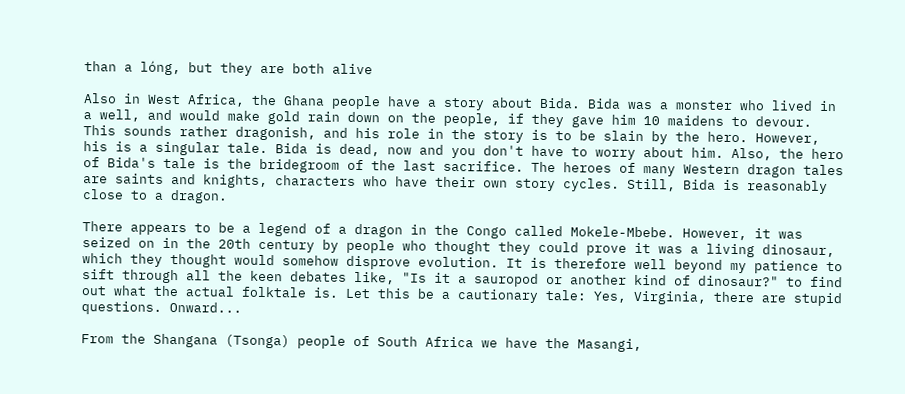than a lóng, but they are both alive

Also in West Africa, the Ghana people have a story about Bida. Bida was a monster who lived in a well, and would make gold rain down on the people, if they gave him 10 maidens to devour. This sounds rather dragonish, and his role in the story is to be slain by the hero. However, his is a singular tale. Bida is dead, now and you don't have to worry about him. Also, the hero of Bida's tale is the bridegroom of the last sacrifice. The heroes of many Western dragon tales are saints and knights, characters who have their own story cycles. Still, Bida is reasonably close to a dragon.

There appears to be a legend of a dragon in the Congo called Mokele-Mbebe. However, it was seized on in the 20th century by people who thought they could prove it was a living dinosaur, which they thought would somehow disprove evolution. It is therefore well beyond my patience to sift through all the keen debates like, "Is it a sauropod or another kind of dinosaur?" to find out what the actual folktale is. Let this be a cautionary tale: Yes, Virginia, there are stupid questions. Onward...

From the Shangana (Tsonga) people of South Africa we have the Masangi,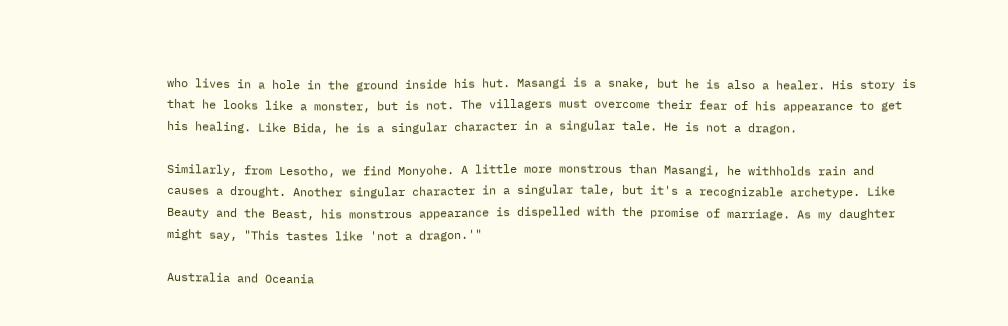who lives in a hole in the ground inside his hut. Masangi is a snake, but he is also a healer. His story is that he looks like a monster, but is not. The villagers must overcome their fear of his appearance to get his healing. Like Bida, he is a singular character in a singular tale. He is not a dragon.

Similarly, from Lesotho, we find Monyohe. A little more monstrous than Masangi, he withholds rain and causes a drought. Another singular character in a singular tale, but it's a recognizable archetype. Like Beauty and the Beast, his monstrous appearance is dispelled with the promise of marriage. As my daughter might say, "This tastes like 'not a dragon.'"

Australia and Oceania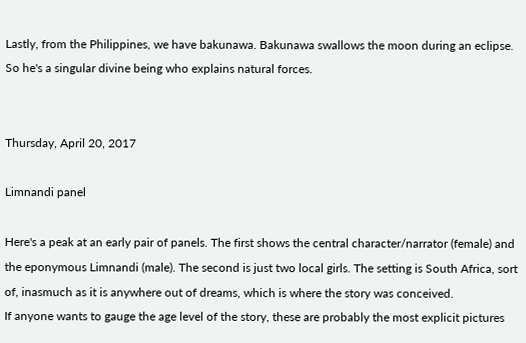Lastly, from the Philippines, we have bakunawa. Bakunawa swallows the moon during an eclipse. So he's a singular divine being who explains natural forces.


Thursday, April 20, 2017

Limnandi panel

Here's a peak at an early pair of panels. The first shows the central character/narrator (female) and the eponymous Limnandi (male). The second is just two local girls. The setting is South Africa, sort of, inasmuch as it is anywhere out of dreams, which is where the story was conceived.
If anyone wants to gauge the age level of the story, these are probably the most explicit pictures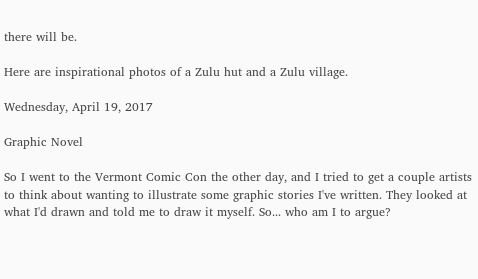there will be.

Here are inspirational photos of a Zulu hut and a Zulu village.

Wednesday, April 19, 2017

Graphic Novel

So I went to the Vermont Comic Con the other day, and I tried to get a couple artists to think about wanting to illustrate some graphic stories I've written. They looked at what I'd drawn and told me to draw it myself. So... who am I to argue?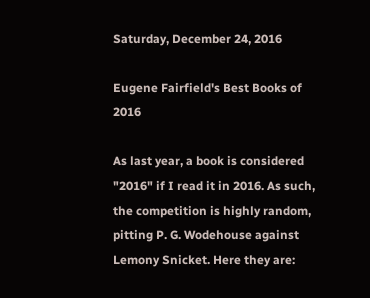Saturday, December 24, 2016

Eugene Fairfield's Best Books of 2016

As last year, a book is considered "2016" if I read it in 2016. As such, the competition is highly random, pitting P. G. Wodehouse against Lemony Snicket. Here they are: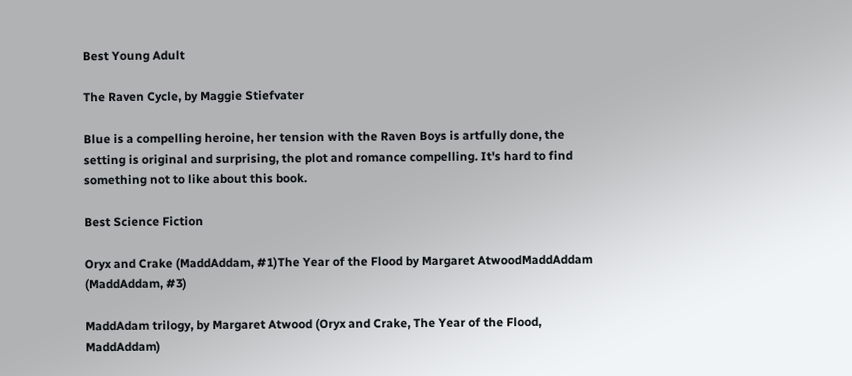Best Young Adult

The Raven Cycle, by Maggie Stiefvater

Blue is a compelling heroine, her tension with the Raven Boys is artfully done, the setting is original and surprising, the plot and romance compelling. It's hard to find something not to like about this book.

Best Science Fiction

Oryx and Crake (MaddAddam, #1)The Year of the Flood by Margaret AtwoodMaddAddam (MaddAddam, #3)

MaddAdam trilogy, by Margaret Atwood (Oryx and Crake, The Year of the Flood, MaddAddam)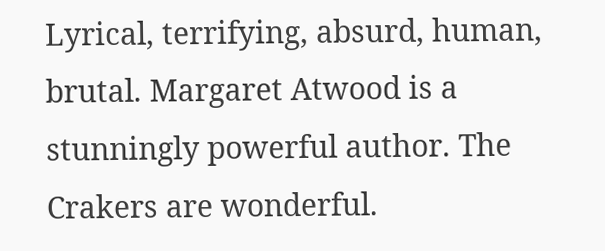Lyrical, terrifying, absurd, human, brutal. Margaret Atwood is a stunningly powerful author. The Crakers are wonderful.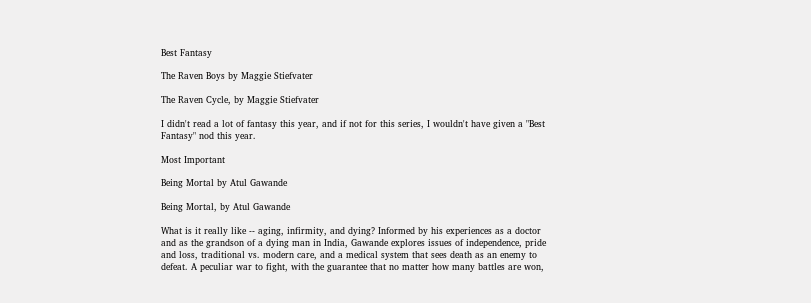Best Fantasy

The Raven Boys by Maggie Stiefvater

The Raven Cycle, by Maggie Stiefvater

I didn't read a lot of fantasy this year, and if not for this series, I wouldn't have given a "Best Fantasy" nod this year.

Most Important

Being Mortal by Atul Gawande

Being Mortal, by Atul Gawande

What is it really like -- aging, infirmity, and dying? Informed by his experiences as a doctor and as the grandson of a dying man in India, Gawande explores issues of independence, pride and loss, traditional vs. modern care, and a medical system that sees death as an enemy to defeat. A peculiar war to fight, with the guarantee that no matter how many battles are won,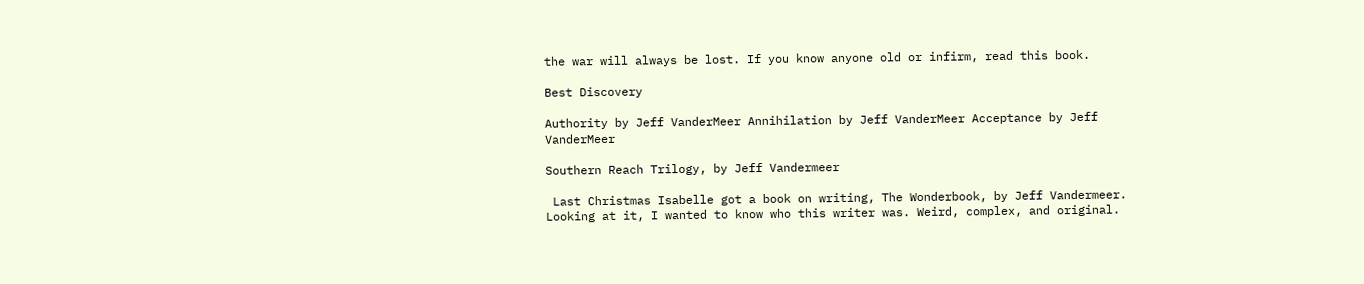the war will always be lost. If you know anyone old or infirm, read this book.

Best Discovery

Authority by Jeff VanderMeer Annihilation by Jeff VanderMeer Acceptance by Jeff VanderMeer

Southern Reach Trilogy, by Jeff Vandermeer

 Last Christmas Isabelle got a book on writing, The Wonderbook, by Jeff Vandermeer. Looking at it, I wanted to know who this writer was. Weird, complex, and original.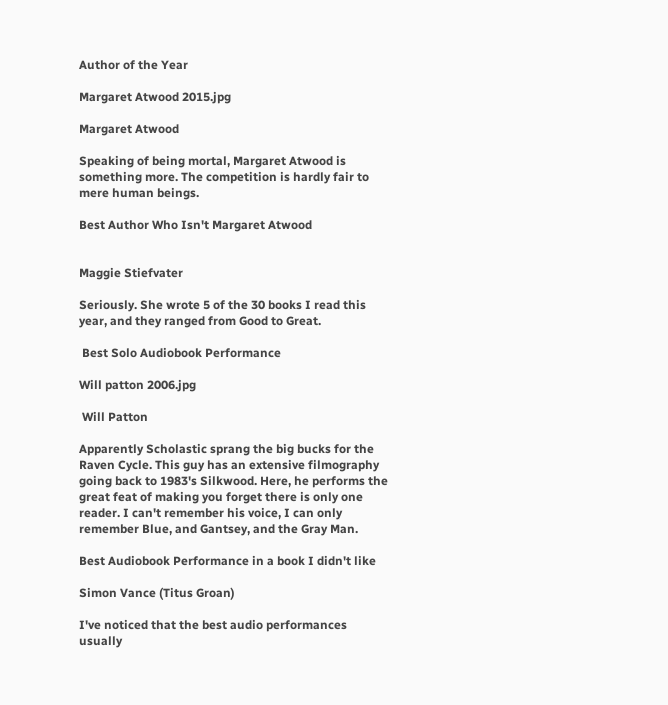Author of the Year

Margaret Atwood 2015.jpg

Margaret Atwood

Speaking of being mortal, Margaret Atwood is something more. The competition is hardly fair to mere human beings.

Best Author Who Isn't Margaret Atwood


Maggie Stiefvater

Seriously. She wrote 5 of the 30 books I read this year, and they ranged from Good to Great.

 Best Solo Audiobook Performance

Will patton 2006.jpg

 Will Patton

Apparently Scholastic sprang the big bucks for the Raven Cycle. This guy has an extensive filmography going back to 1983's Silkwood. Here, he performs the great feat of making you forget there is only one reader. I can't remember his voice, I can only remember Blue, and Gantsey, and the Gray Man.

Best Audiobook Performance in a book I didn't like

Simon Vance (Titus Groan)

I've noticed that the best audio performances usually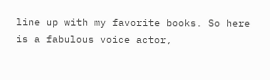line up with my favorite books. So here is a fabulous voice actor,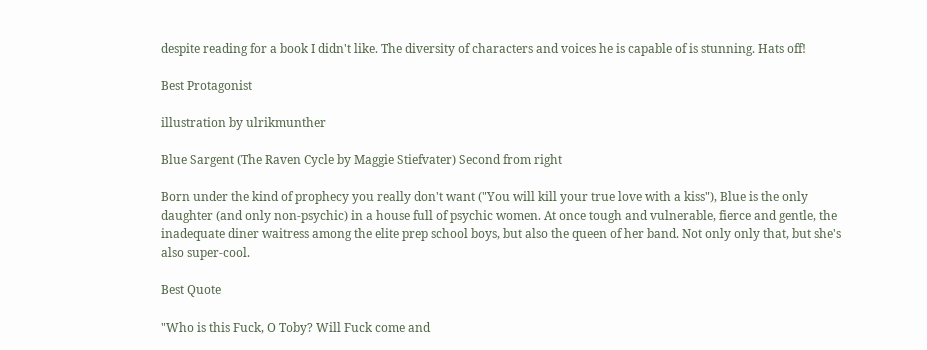despite reading for a book I didn't like. The diversity of characters and voices he is capable of is stunning. Hats off!

Best Protagonist

illustration by ulrikmunther

Blue Sargent (The Raven Cycle by Maggie Stiefvater) Second from right

Born under the kind of prophecy you really don't want ("You will kill your true love with a kiss"), Blue is the only daughter (and only non-psychic) in a house full of psychic women. At once tough and vulnerable, fierce and gentle, the inadequate diner waitress among the elite prep school boys, but also the queen of her band. Not only only that, but she's also super-cool.

Best Quote

"Who is this Fuck, O Toby? Will Fuck come and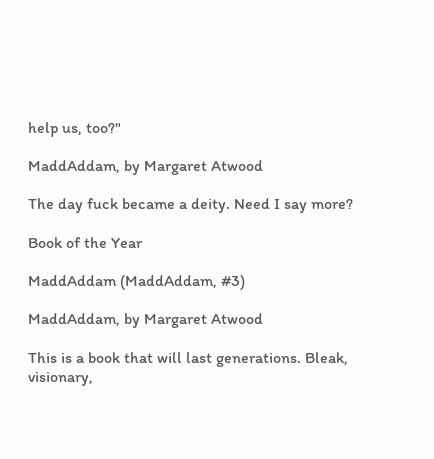help us, too?"

MaddAddam, by Margaret Atwood

The day fuck became a deity. Need I say more?

Book of the Year

MaddAddam (MaddAddam, #3)

MaddAddam, by Margaret Atwood

This is a book that will last generations. Bleak, visionary,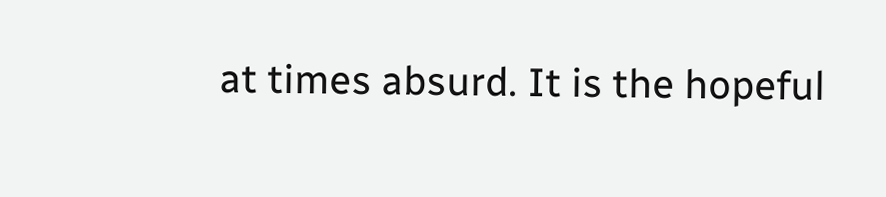at times absurd. It is the hopeful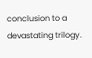conclusion to a devastating trilogy.